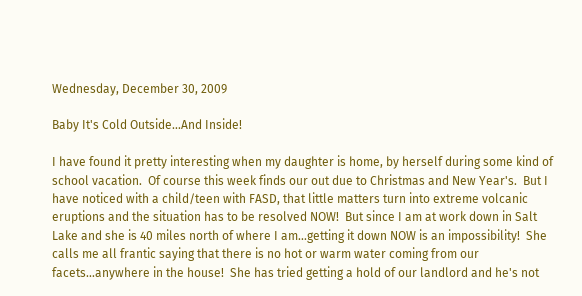Wednesday, December 30, 2009

Baby It's Cold Outside...And Inside!

I have found it pretty interesting when my daughter is home, by herself during some kind of school vacation.  Of course this week finds our out due to Christmas and New Year's.  But I have noticed with a child/teen with FASD, that little matters turn into extreme volcanic eruptions and the situation has to be resolved NOW!  But since I am at work down in Salt Lake and she is 40 miles north of where I am...getting it down NOW is an impossibility!  She calls me all frantic saying that there is no hot or warm water coming from our facets...anywhere in the house!  She has tried getting a hold of our landlord and he's not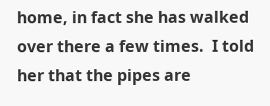home, in fact she has walked over there a few times.  I told her that the pipes are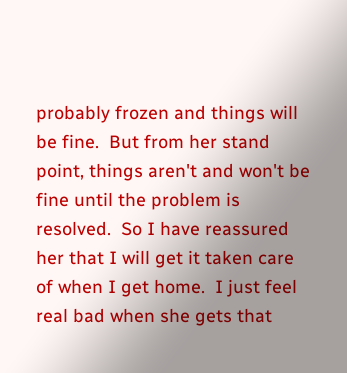probably frozen and things will be fine.  But from her stand point, things aren't and won't be fine until the problem is resolved.  So I have reassured her that I will get it taken care of when I get home.  I just feel real bad when she gets that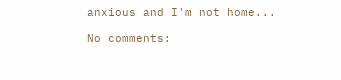anxious and I'm not home...

No comments: